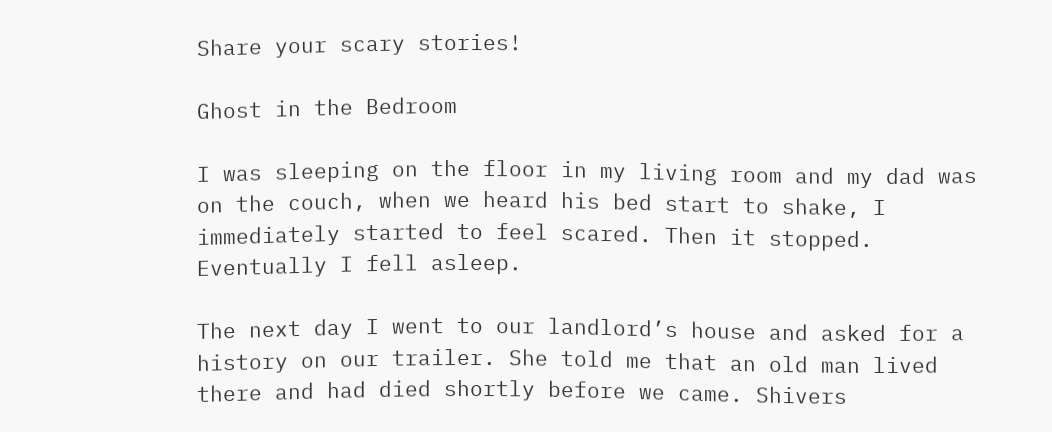Share your scary stories!

Ghost in the Bedroom

I was sleeping on the floor in my living room and my dad was on the couch, when we heard his bed start to shake, I immediately started to feel scared. Then it stopped. Eventually I fell asleep.

The next day I went to our landlord’s house and asked for a history on our trailer. She told me that an old man lived there and had died shortly before we came. Shivers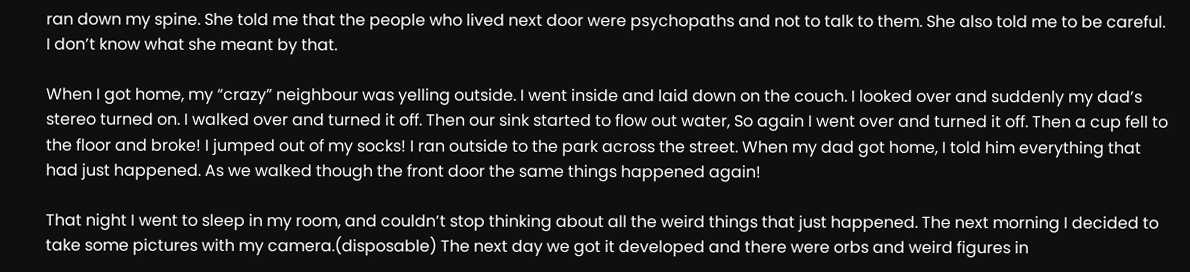ran down my spine. She told me that the people who lived next door were psychopaths and not to talk to them. She also told me to be careful. I don’t know what she meant by that.

When I got home, my “crazy” neighbour was yelling outside. I went inside and laid down on the couch. I looked over and suddenly my dad’s stereo turned on. I walked over and turned it off. Then our sink started to flow out water, So again I went over and turned it off. Then a cup fell to the floor and broke! I jumped out of my socks! I ran outside to the park across the street. When my dad got home, I told him everything that had just happened. As we walked though the front door the same things happened again!

That night I went to sleep in my room, and couldn’t stop thinking about all the weird things that just happened. The next morning I decided to take some pictures with my camera.(disposable) The next day we got it developed and there were orbs and weird figures in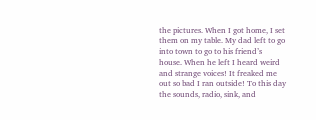the pictures. When I got home, I set them on my table. My dad left to go into town to go to his friend’s house. When he left I heard weird and strange voices! It freaked me out so bad I ran outside! To this day the sounds, radio, sink, and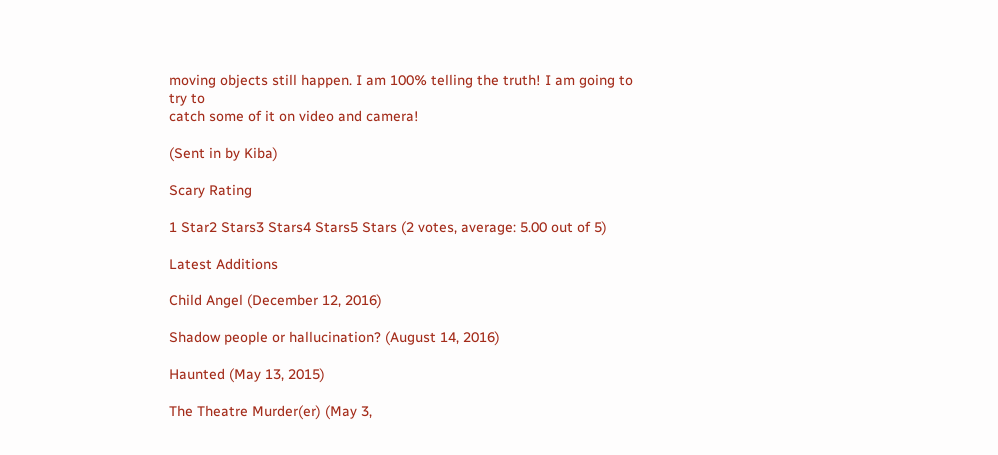moving objects still happen. I am 100% telling the truth! I am going to try to
catch some of it on video and camera!

(Sent in by Kiba)

Scary Rating

1 Star2 Stars3 Stars4 Stars5 Stars (2 votes, average: 5.00 out of 5)

Latest Additions

Child Angel (December 12, 2016)

Shadow people or hallucination? (August 14, 2016)

Haunted (May 13, 2015)

The Theatre Murder(er) (May 3,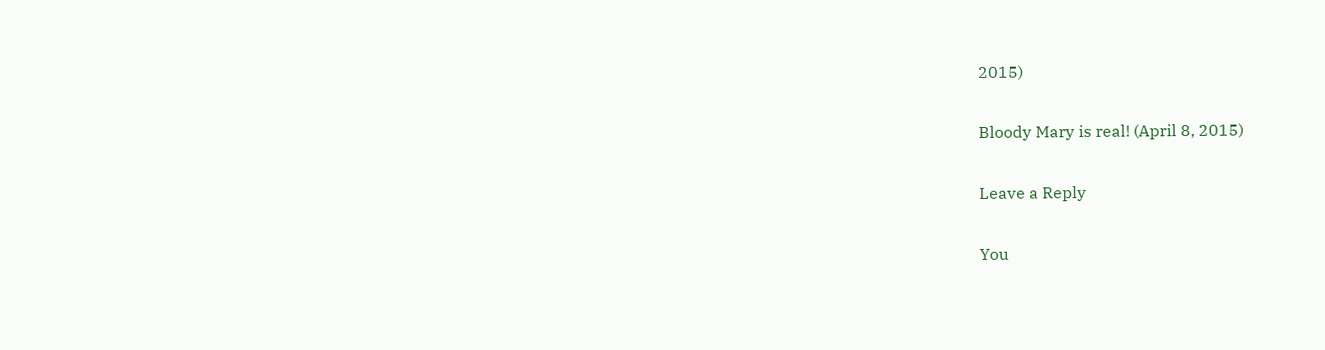2015)

Bloody Mary is real! (April 8, 2015)

Leave a Reply

You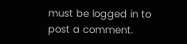must be logged in to post a comment.